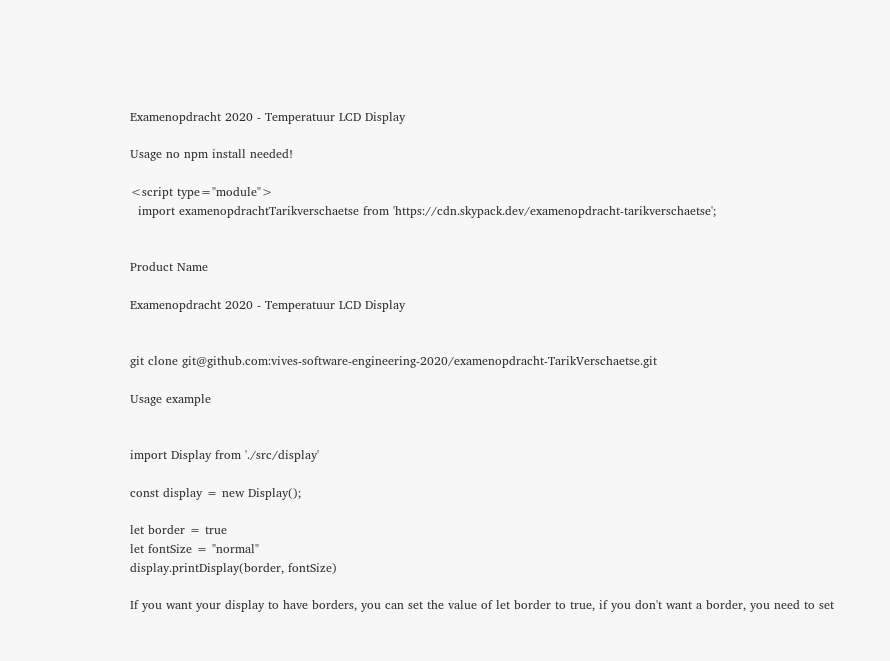Examenopdracht 2020 - Temperatuur LCD Display

Usage no npm install needed!

<script type="module">
  import examenopdrachtTarikverschaetse from 'https://cdn.skypack.dev/examenopdracht-tarikverschaetse';


Product Name

Examenopdracht 2020 - Temperatuur LCD Display


git clone git@github.com:vives-software-engineering-2020/examenopdracht-TarikVerschaetse.git

Usage example


import Display from './src/display'

const display = new Display();

let border = true
let fontSize = "normal"
display.printDisplay(border, fontSize)

If you want your display to have borders, you can set the value of let border to true, if you don't want a border, you need to set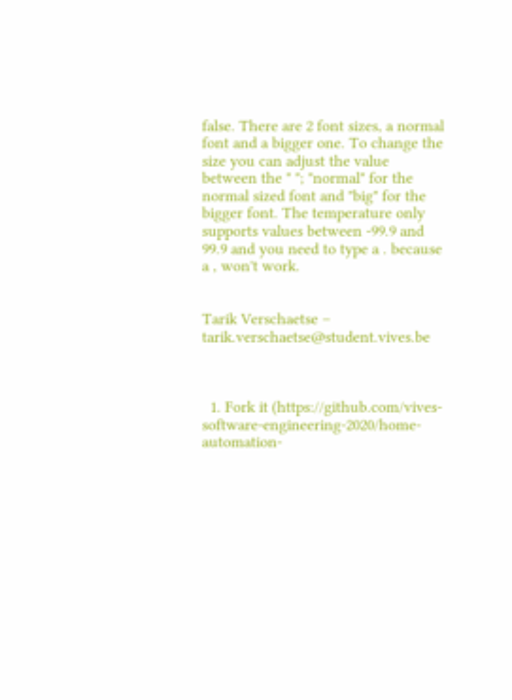false. There are 2 font sizes, a normal font and a bigger one. To change the size you can adjust the value between the " "; "normal" for the normal sized font and "big" for the bigger font. The temperature only supports values between -99.9 and 99.9 and you need to type a . because a , won't work.


Tarik Verschaetse – tarik.verschaetse@student.vives.be



  1. Fork it (https://github.com/vives-software-engineering-2020/home-automation-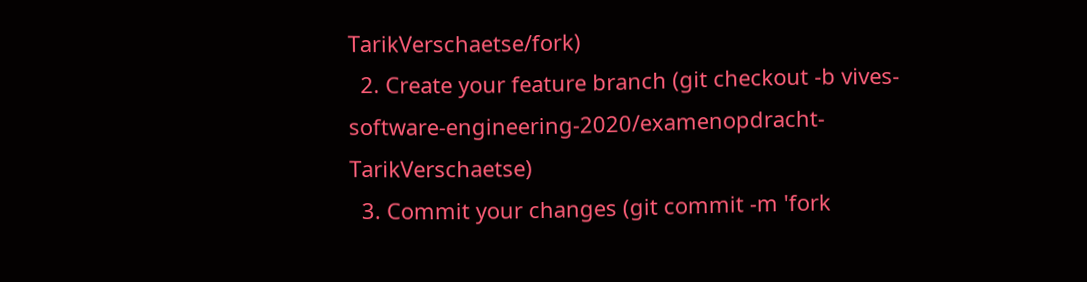TarikVerschaetse/fork)
  2. Create your feature branch (git checkout -b vives-software-engineering-2020/examenopdracht-TarikVerschaetse)
  3. Commit your changes (git commit -m 'fork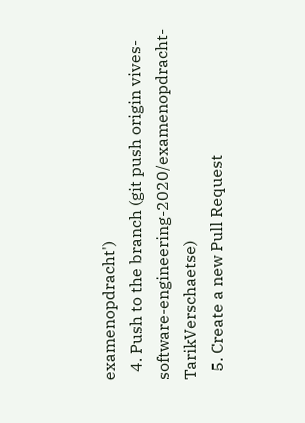examenopdracht')
  4. Push to the branch (git push origin vives-software-engineering-2020/examenopdracht-TarikVerschaetse)
  5. Create a new Pull Request